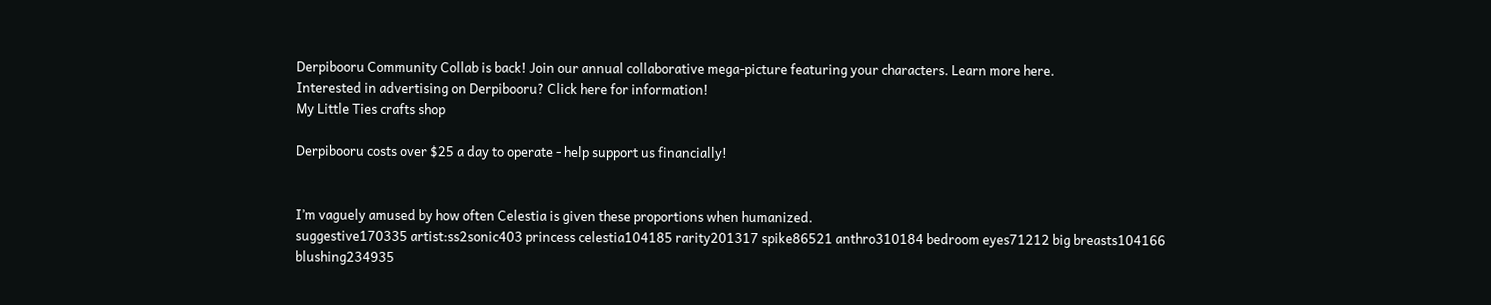Derpibooru Community Collab is back! Join our annual collaborative mega-picture featuring your characters. Learn more here.
Interested in advertising on Derpibooru? Click here for information!
My Little Ties crafts shop

Derpibooru costs over $25 a day to operate - help support us financially!


I’m vaguely amused by how often Celestia is given these proportions when humanized.
suggestive170335 artist:ss2sonic403 princess celestia104185 rarity201317 spike86521 anthro310184 bedroom eyes71212 big breasts104166 blushing234935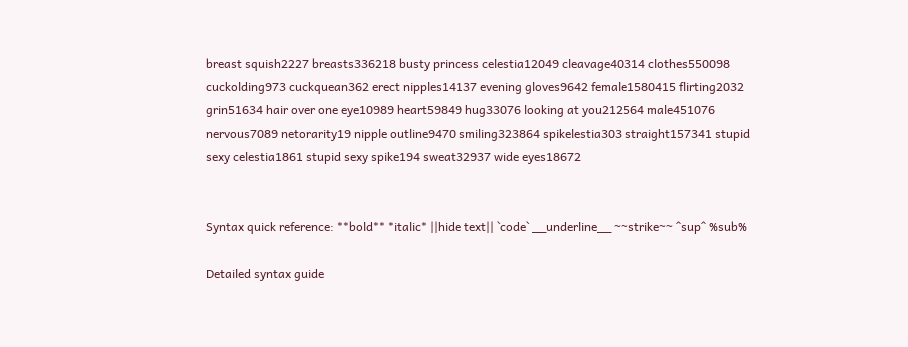breast squish2227 breasts336218 busty princess celestia12049 cleavage40314 clothes550098 cuckolding973 cuckquean362 erect nipples14137 evening gloves9642 female1580415 flirting2032 grin51634 hair over one eye10989 heart59849 hug33076 looking at you212564 male451076 nervous7089 netorarity19 nipple outline9470 smiling323864 spikelestia303 straight157341 stupid sexy celestia1861 stupid sexy spike194 sweat32937 wide eyes18672


Syntax quick reference: **bold** *italic* ||hide text|| `code` __underline__ ~~strike~~ ^sup^ %sub%

Detailed syntax guide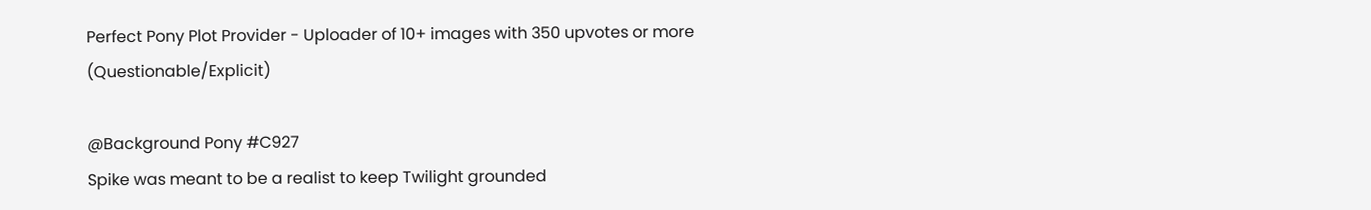Perfect Pony Plot Provider - Uploader of 10+ images with 350 upvotes or more (Questionable/Explicit)

@Background Pony #C927
Spike was meant to be a realist to keep Twilight grounded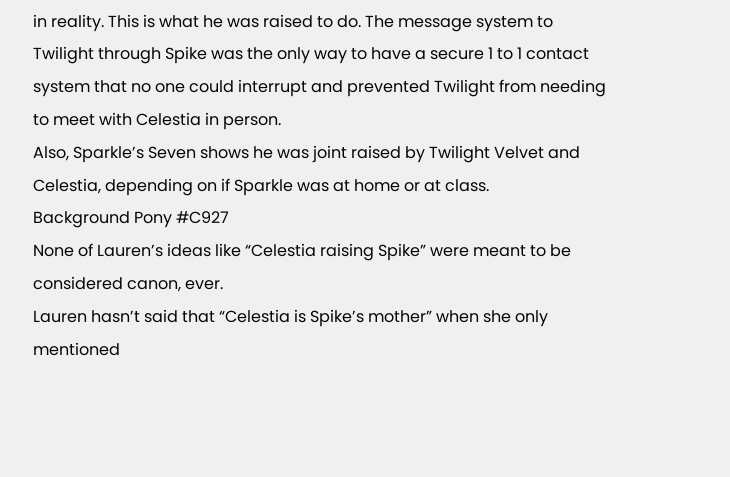in reality. This is what he was raised to do. The message system to Twilight through Spike was the only way to have a secure 1 to 1 contact system that no one could interrupt and prevented Twilight from needing to meet with Celestia in person.
Also, Sparkle’s Seven shows he was joint raised by Twilight Velvet and Celestia, depending on if Sparkle was at home or at class.
Background Pony #C927
None of Lauren’s ideas like “Celestia raising Spike” were meant to be considered canon, ever.
Lauren hasn’t said that “Celestia is Spike’s mother” when she only mentioned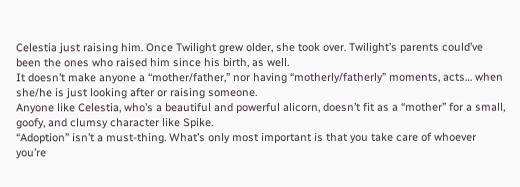Celestia just raising him. Once Twilight grew older, she took over. Twilight’s parents could’ve been the ones who raised him since his birth, as well.
It doesn’t make anyone a “mother/father,” nor having “motherly/fatherly” moments, acts… when she/he is just looking after or raising someone.
Anyone like Celestia, who’s a beautiful and powerful alicorn, doesn’t fit as a “mother” for a small, goofy, and clumsy character like Spike.
“Adoption” isn’t a must-thing. What’s only most important is that you take care of whoever you’re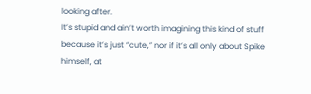looking after.
It’s stupid and ain’t worth imagining this kind of stuff because it’s just “cute,” nor if it’s all only about Spike himself, at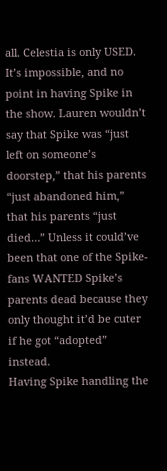all. Celestia is only USED.
It’s impossible, and no point in having Spike in the show. Lauren wouldn’t say that Spike was “just left on someone’s doorstep,” that his parents “just abandoned him,” that his parents “just died…” Unless it could’ve been that one of the Spike-fans WANTED Spike’s parents dead because they only thought it’d be cuter if he got “adopted” instead.
Having Spike handling the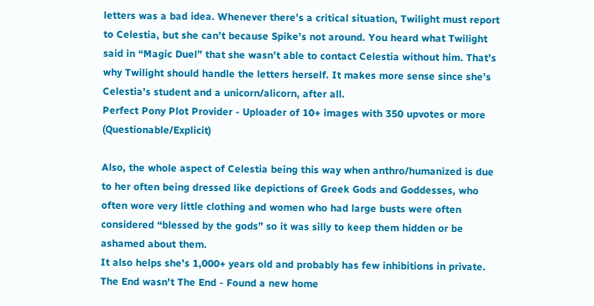letters was a bad idea. Whenever there’s a critical situation, Twilight must report to Celestia, but she can’t because Spike’s not around. You heard what Twilight said in “Magic Duel” that she wasn’t able to contact Celestia without him. That’s why Twilight should handle the letters herself. It makes more sense since she’s Celestia’s student and a unicorn/alicorn, after all.
Perfect Pony Plot Provider - Uploader of 10+ images with 350 upvotes or more (Questionable/Explicit)

Also, the whole aspect of Celestia being this way when anthro/humanized is due to her often being dressed like depictions of Greek Gods and Goddesses, who often wore very little clothing and women who had large busts were often considered “blessed by the gods” so it was silly to keep them hidden or be ashamed about them.
It also helps she’s 1,000+ years old and probably has few inhibitions in private.
The End wasn't The End - Found a new home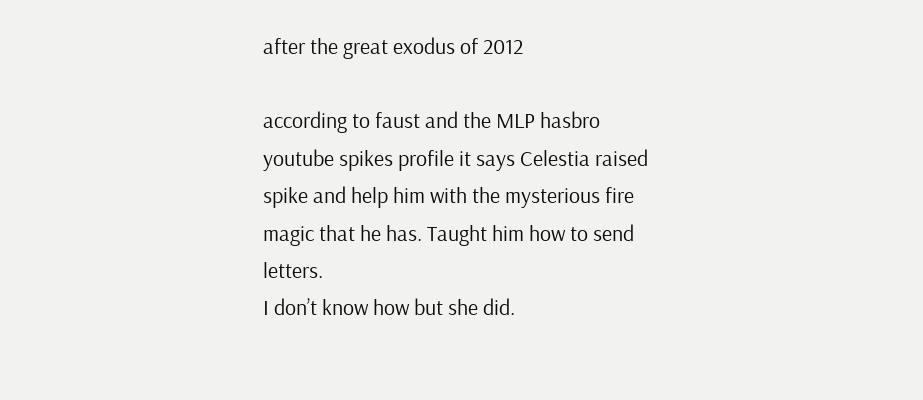after the great exodus of 2012

according to faust and the MLP hasbro youtube spikes profile it says Celestia raised spike and help him with the mysterious fire magic that he has. Taught him how to send letters.
I don’t know how but she did.